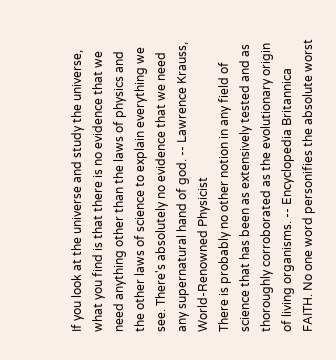If you look at the universe and study the universe, what you find is that there is no evidence that we need anything other than the laws of physics and the other laws of science to explain everything we see. There's absolutely no evidence that we need any supernatural hand of god. -- Lawrence Krauss, World-Renowned Physicist
There is probably no other notion in any field of science that has been as extensively tested and as thoroughly corroborated as the evolutionary origin of living organisms. -- Encyclopedia Britannica
FAITH. No one word personifies the absolute worst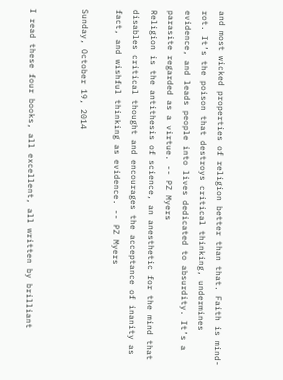and most wicked properties of religion better than that. Faith is mind-rot. It’s the poison that destroys critical thinking, undermines evidence, and leads people into lives dedicated to absurdity. It’s a parasite regarded as a virtue. -- PZ Myers
Religion is the antithesis of science, an anesthetic for the mind that disables critical thought and encourages the acceptance of inanity as fact, and wishful thinking as evidence. -- PZ Myers

Sunday, October 19, 2014


I read these four books, all excellent, all written by brilliant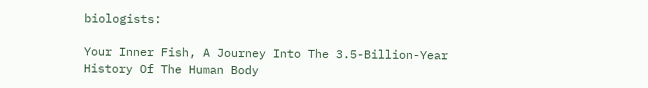biologists:

Your Inner Fish, A Journey Into The 3.5-Billion-Year History Of The Human Body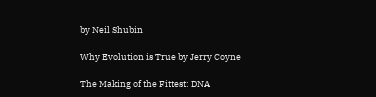by Neil Shubin

Why Evolution is True by Jerry Coyne

The Making of the Fittest: DNA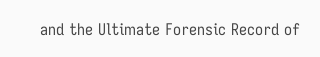and the Ultimate Forensic Record of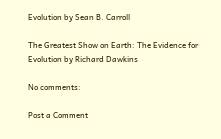Evolution by Sean B. Carroll

The Greatest Show on Earth: The Evidence for Evolution by Richard Dawkins

No comments:

Post a Comment